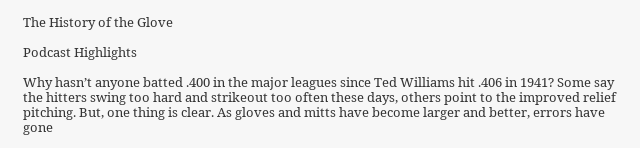The History of the Glove

Podcast Highlights

Why hasn’t anyone batted .400 in the major leagues since Ted Williams hit .406 in 1941? Some say the hitters swing too hard and strikeout too often these days, others point to the improved relief pitching. But, one thing is clear. As gloves and mitts have become larger and better, errors have gone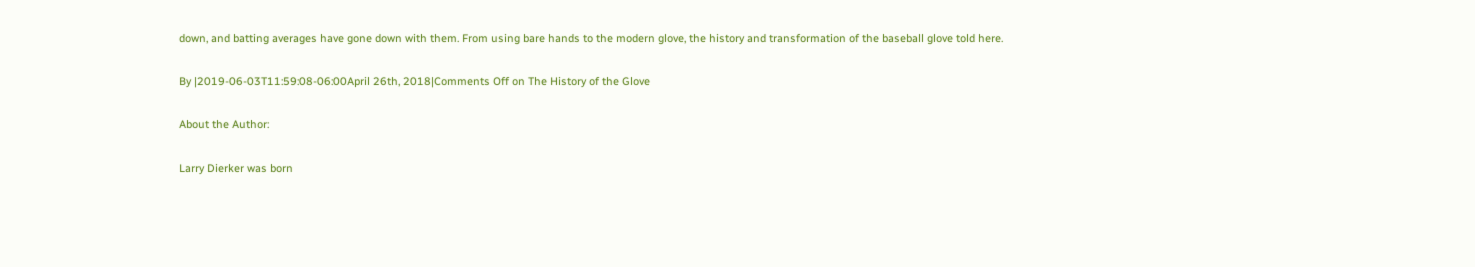down, and batting averages have gone down with them. From using bare hands to the modern glove, the history and transformation of the baseball glove told here.

By |2019-06-03T11:59:08-06:00April 26th, 2018|Comments Off on The History of the Glove

About the Author:

Larry Dierker was born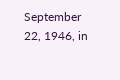September 22, 1946, in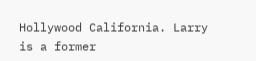Hollywood California. Larry is a former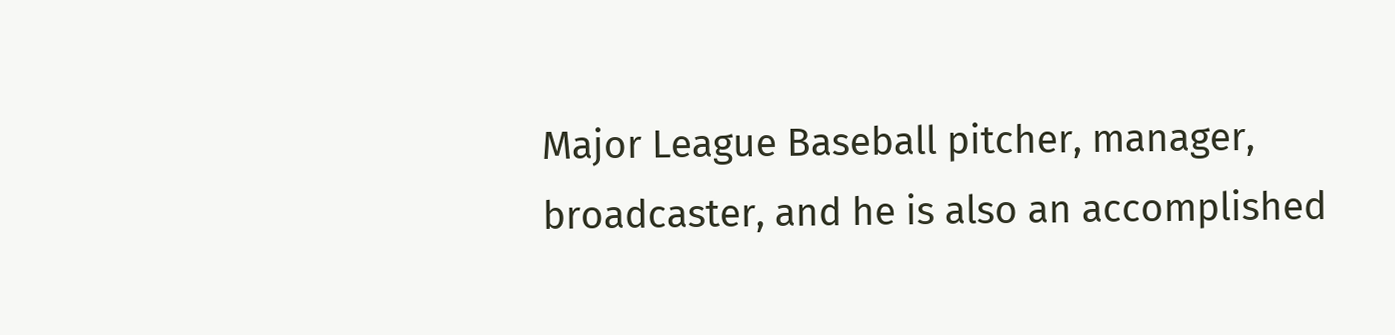Major League Baseball pitcher, manager, broadcaster, and he is also an accomplished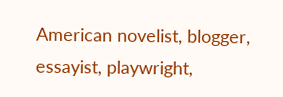American novelist, blogger, essayist, playwright,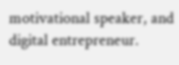motivational speaker, and digital entrepreneur.